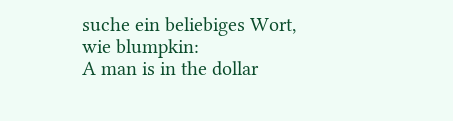suche ein beliebiges Wort, wie blumpkin:
A man is in the dollar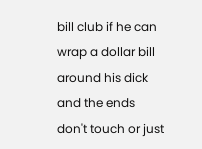bill club if he can wrap a dollar bill around his dick and the ends don't touch or just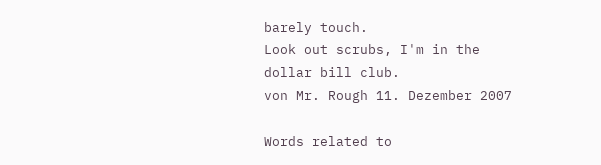barely touch.
Look out scrubs, I'm in the dollar bill club.
von Mr. Rough 11. Dezember 2007

Words related to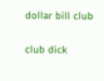dollar bill club

club dick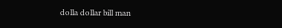dolla dollar bill man